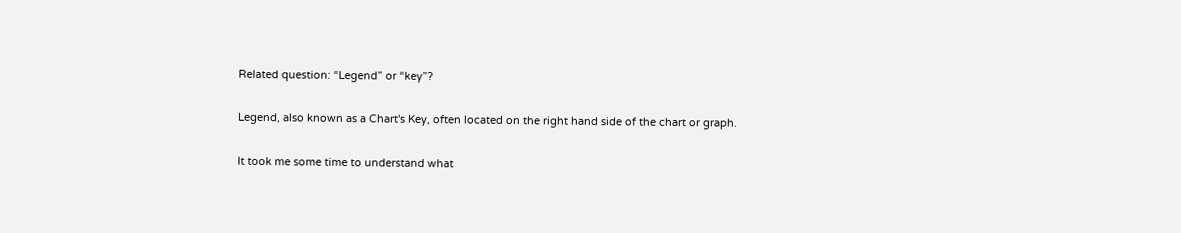Related question: “Legend” or “key”?

Legend, also known as a Chart's Key, often located on the right hand side of the chart or graph.

It took me some time to understand what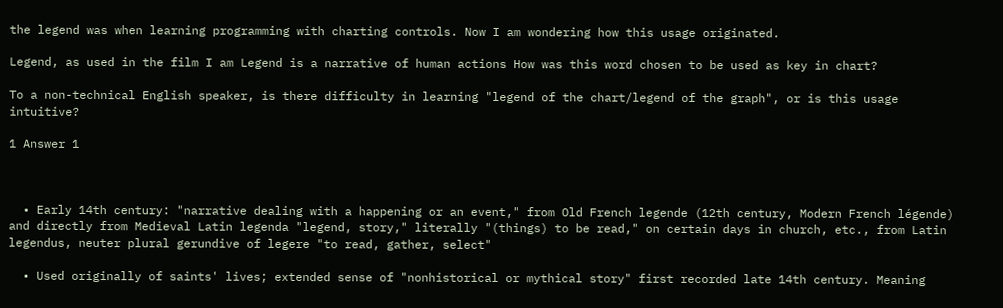the legend was when learning programming with charting controls. Now I am wondering how this usage originated.

Legend, as used in the film I am Legend is a narrative of human actions How was this word chosen to be used as key in chart?

To a non-technical English speaker, is there difficulty in learning "legend of the chart/legend of the graph", or is this usage intuitive?

1 Answer 1



  • Early 14th century: "narrative dealing with a happening or an event," from Old French legende (12th century, Modern French légende) and directly from Medieval Latin legenda "legend, story," literally "(things) to be read," on certain days in church, etc., from Latin legendus, neuter plural gerundive of legere "to read, gather, select"

  • Used originally of saints' lives; extended sense of "nonhistorical or mythical story" first recorded late 14th century. Meaning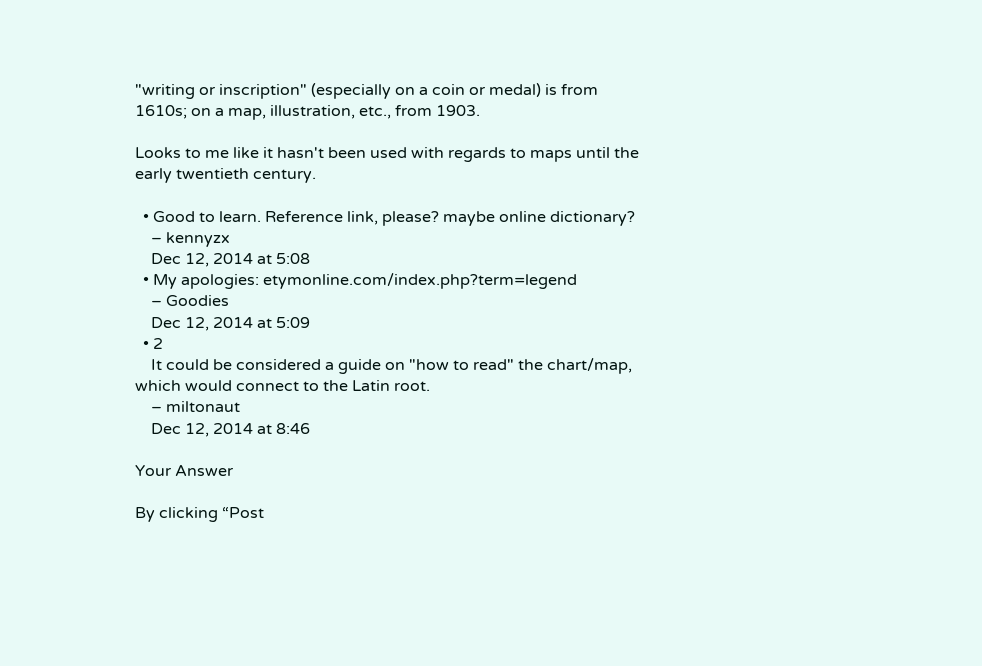"writing or inscription" (especially on a coin or medal) is from 1610s; on a map, illustration, etc., from 1903.

Looks to me like it hasn't been used with regards to maps until the early twentieth century.

  • Good to learn. Reference link, please? maybe online dictionary?
    – kennyzx
    Dec 12, 2014 at 5:08
  • My apologies: etymonline.com/index.php?term=legend
    – Goodies
    Dec 12, 2014 at 5:09
  • 2
    It could be considered a guide on "how to read" the chart/map, which would connect to the Latin root.
    – miltonaut
    Dec 12, 2014 at 8:46

Your Answer

By clicking “Post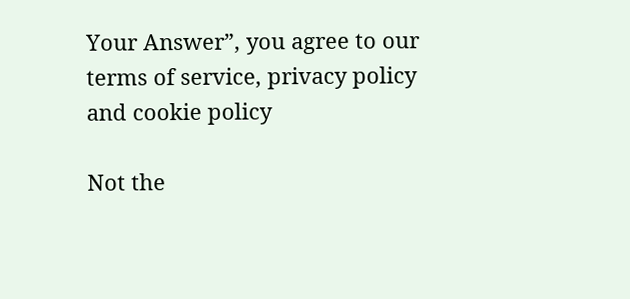Your Answer”, you agree to our terms of service, privacy policy and cookie policy

Not the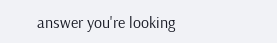answer you're looking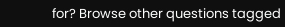for? Browse other questions tagged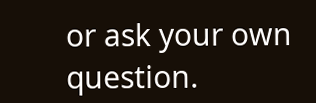or ask your own question.